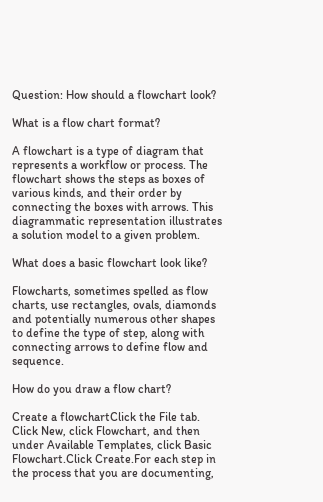Question: How should a flowchart look?

What is a flow chart format?

A flowchart is a type of diagram that represents a workflow or process. The flowchart shows the steps as boxes of various kinds, and their order by connecting the boxes with arrows. This diagrammatic representation illustrates a solution model to a given problem.

What does a basic flowchart look like?

Flowcharts, sometimes spelled as flow charts, use rectangles, ovals, diamonds and potentially numerous other shapes to define the type of step, along with connecting arrows to define flow and sequence.

How do you draw a flow chart?

Create a flowchartClick the File tab. Click New, click Flowchart, and then under Available Templates, click Basic Flowchart.Click Create.For each step in the process that you are documenting,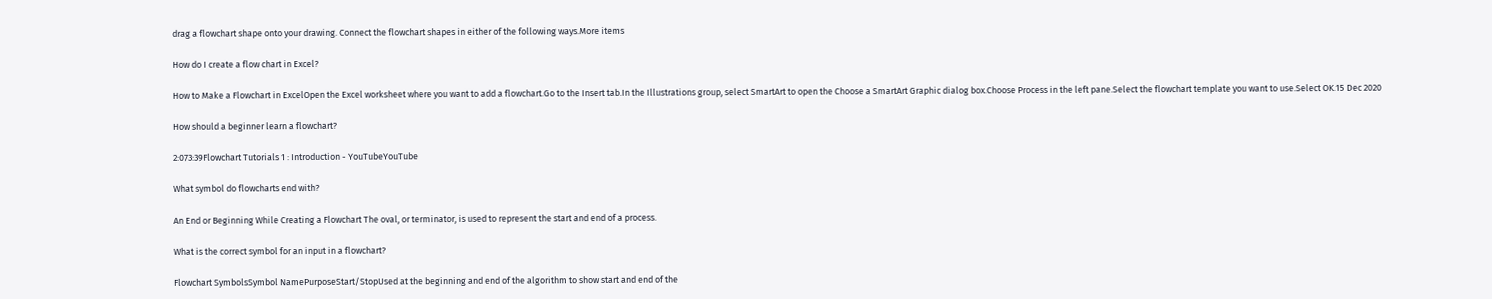drag a flowchart shape onto your drawing. Connect the flowchart shapes in either of the following ways.More items

How do I create a flow chart in Excel?

How to Make a Flowchart in ExcelOpen the Excel worksheet where you want to add a flowchart.Go to the Insert tab.In the Illustrations group, select SmartArt to open the Choose a SmartArt Graphic dialog box.Choose Process in the left pane.Select the flowchart template you want to use.Select OK.15 Dec 2020

How should a beginner learn a flowchart?

2:073:39Flowchart Tutorials 1 : Introduction - YouTubeYouTube

What symbol do flowcharts end with?

An End or Beginning While Creating a Flowchart The oval, or terminator, is used to represent the start and end of a process.

What is the correct symbol for an input in a flowchart?

Flowchart SymbolsSymbol NamePurposeStart/StopUsed at the beginning and end of the algorithm to show start and end of the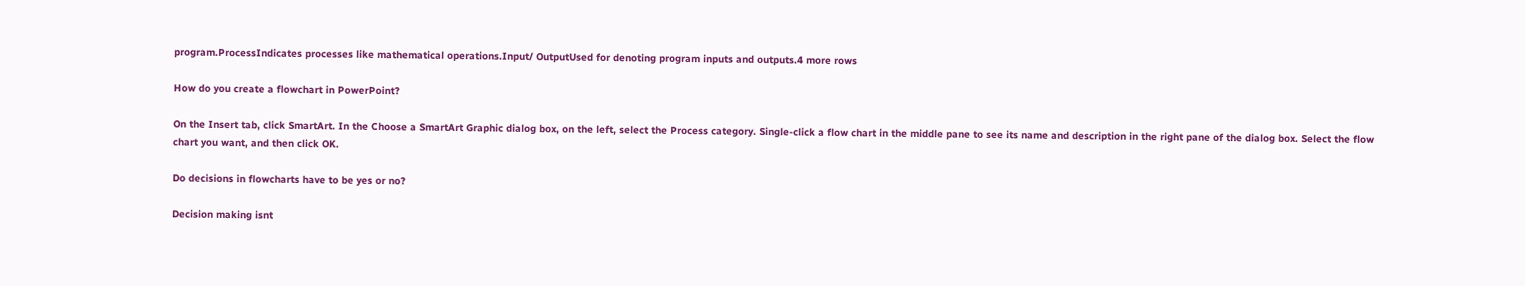program.ProcessIndicates processes like mathematical operations.Input/ OutputUsed for denoting program inputs and outputs.4 more rows

How do you create a flowchart in PowerPoint?

On the Insert tab, click SmartArt. In the Choose a SmartArt Graphic dialog box, on the left, select the Process category. Single-click a flow chart in the middle pane to see its name and description in the right pane of the dialog box. Select the flow chart you want, and then click OK.

Do decisions in flowcharts have to be yes or no?

Decision making isnt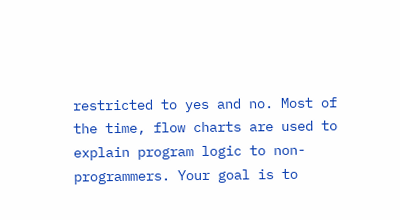restricted to yes and no. Most of the time, flow charts are used to explain program logic to non-programmers. Your goal is to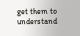get them to understand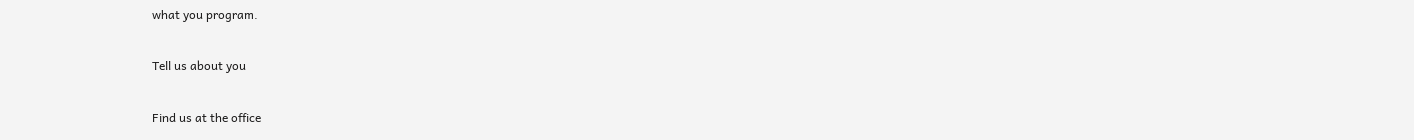what you program.

Tell us about you

Find us at the office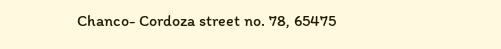Chanco- Cordoza street no. 78, 65475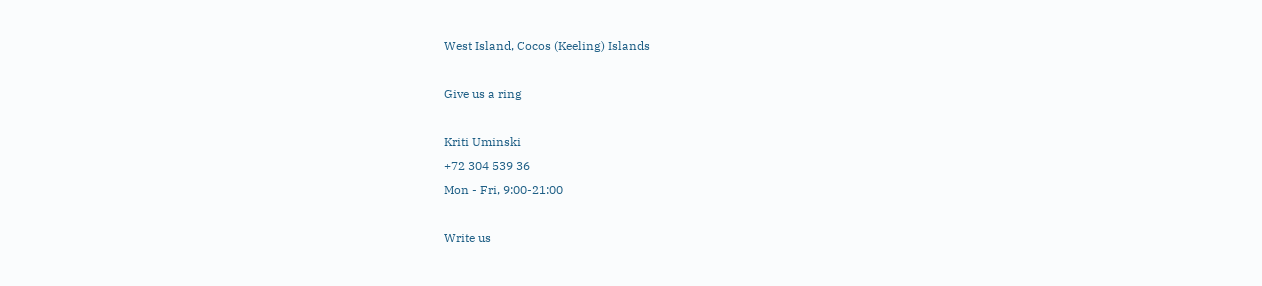West Island, Cocos (Keeling) Islands

Give us a ring

Kriti Uminski
+72 304 539 36
Mon - Fri, 9:00-21:00

Write us